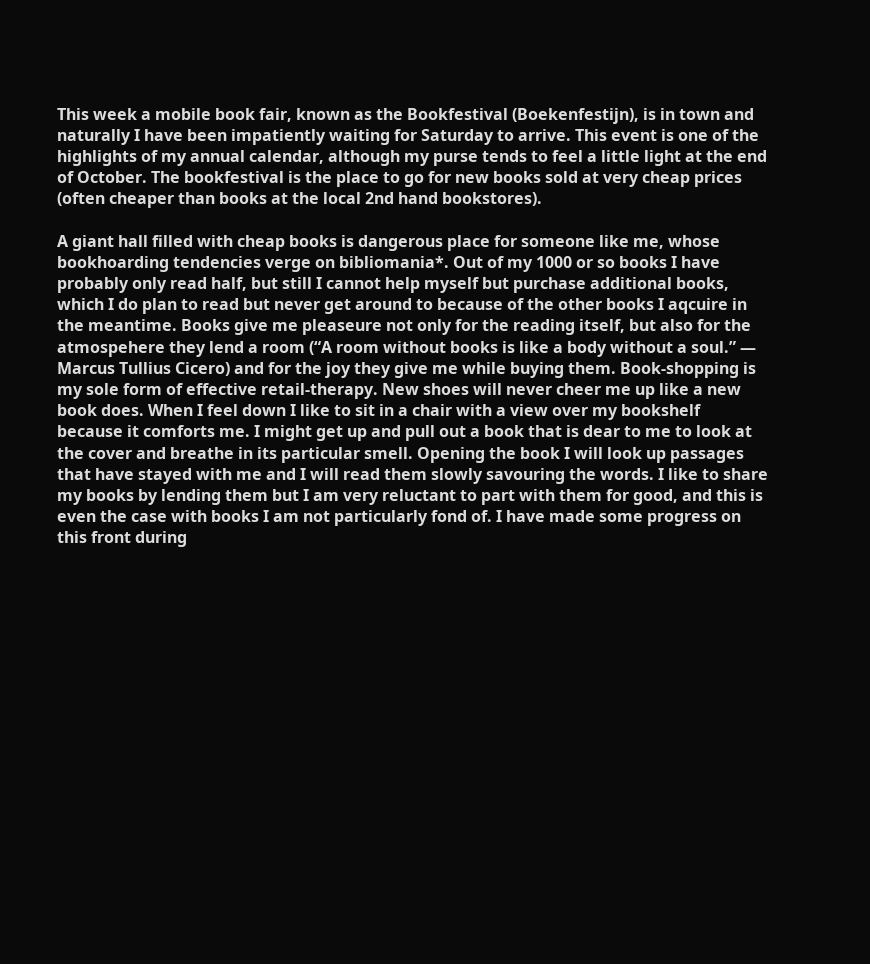This week a mobile book fair, known as the Bookfestival (Boekenfestijn), is in town and naturally I have been impatiently waiting for Saturday to arrive. This event is one of the highlights of my annual calendar, although my purse tends to feel a little light at the end of October. The bookfestival is the place to go for new books sold at very cheap prices (often cheaper than books at the local 2nd hand bookstores).

A giant hall filled with cheap books is dangerous place for someone like me, whose bookhoarding tendencies verge on bibliomania*. Out of my 1000 or so books I have probably only read half, but still I cannot help myself but purchase additional books, which I do plan to read but never get around to because of the other books I aqcuire in the meantime. Books give me pleaseure not only for the reading itself, but also for the atmospehere they lend a room (“A room without books is like a body without a soul.” ― Marcus Tullius Cicero) and for the joy they give me while buying them. Book-shopping is my sole form of effective retail-therapy. New shoes will never cheer me up like a new book does. When I feel down I like to sit in a chair with a view over my bookshelf because it comforts me. I might get up and pull out a book that is dear to me to look at the cover and breathe in its particular smell. Opening the book I will look up passages that have stayed with me and I will read them slowly savouring the words. I like to share my books by lending them but I am very reluctant to part with them for good, and this is even the case with books I am not particularly fond of. I have made some progress on this front during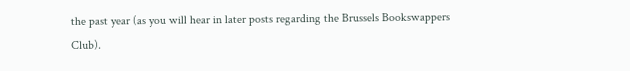the past year (as you will hear in later posts regarding the Brussels Bookswappers Club).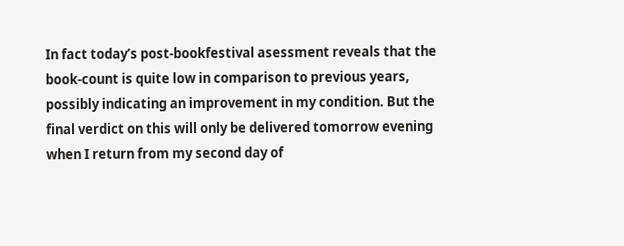In fact today’s post-bookfestival asessment reveals that the book-count is quite low in comparison to previous years, possibly indicating an improvement in my condition. But the final verdict on this will only be delivered tomorrow evening when I return from my second day of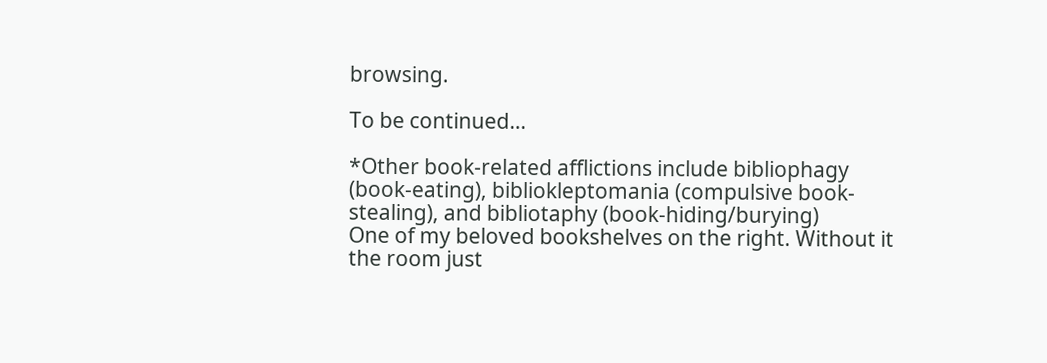browsing.

To be continued…

*Other book-related afflictions include bibliophagy (book-eating), bibliokleptomania (compulsive book-stealing), and bibliotaphy (book-hiding/burying)
One of my beloved bookshelves on the right. Without it the room just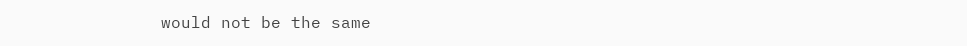would not be the same